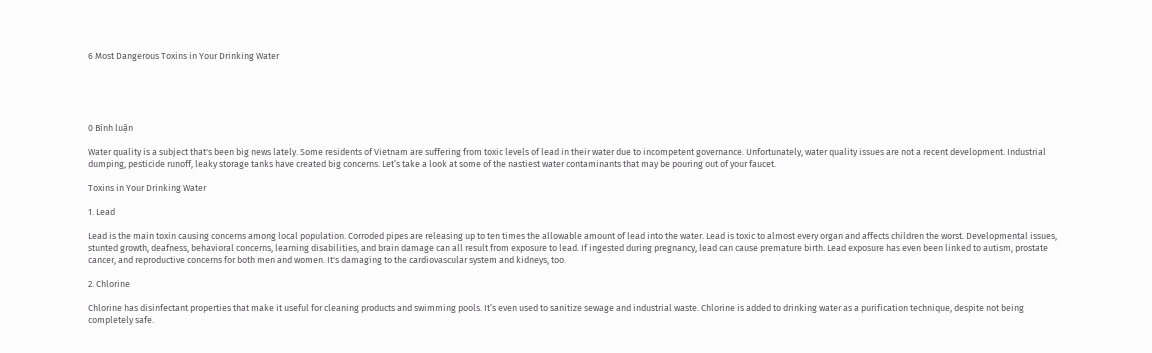6 Most Dangerous Toxins in Your Drinking Water





0 Bình luận

Water quality is a subject that's been big news lately. Some residents of Vietnam are suffering from toxic levels of lead in their water due to incompetent governance. Unfortunately, water quality issues are not a recent development. Industrial dumping, pesticide runoff, leaky storage tanks have created big concerns. Let’s take a look at some of the nastiest water contaminants that may be pouring out of your faucet.

Toxins in Your Drinking Water

1. Lead

Lead is the main toxin causing concerns among local population. Corroded pipes are releasing up to ten times the allowable amount of lead into the water. Lead is toxic to almost every organ and affects children the worst. Developmental issues, stunted growth, deafness, behavioral concerns, learning disabilities, and brain damage can all result from exposure to lead. If ingested during pregnancy, lead can cause premature birth. Lead exposure has even been linked to autism, prostate cancer, and reproductive concerns for both men and women. It's damaging to the cardiovascular system and kidneys, too.

2. Chlorine

Chlorine has disinfectant properties that make it useful for cleaning products and swimming pools. It’s even used to sanitize sewage and industrial waste. Chlorine is added to drinking water as a purification technique, despite not being completely safe.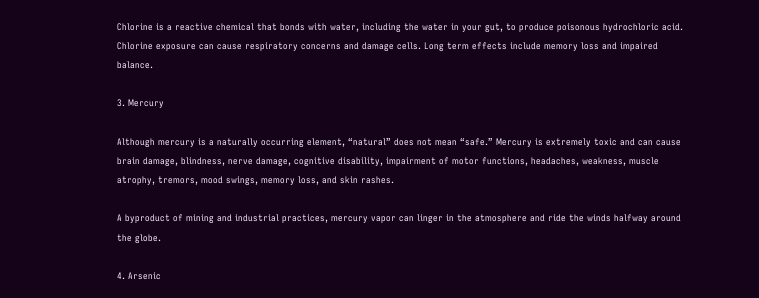Chlorine is a reactive chemical that bonds with water, including the water in your gut, to produce poisonous hydrochloric acid. Chlorine exposure can cause respiratory concerns and damage cells. Long term effects include memory loss and impaired balance.

3. Mercury

Although mercury is a naturally occurring element, “natural” does not mean “safe.” Mercury is extremely toxic and can cause brain damage, blindness, nerve damage, cognitive disability, impairment of motor functions, headaches, weakness, muscle atrophy, tremors, mood swings, memory loss, and skin rashes.

A byproduct of mining and industrial practices, mercury vapor can linger in the atmosphere and ride the winds halfway around the globe.

4. Arsenic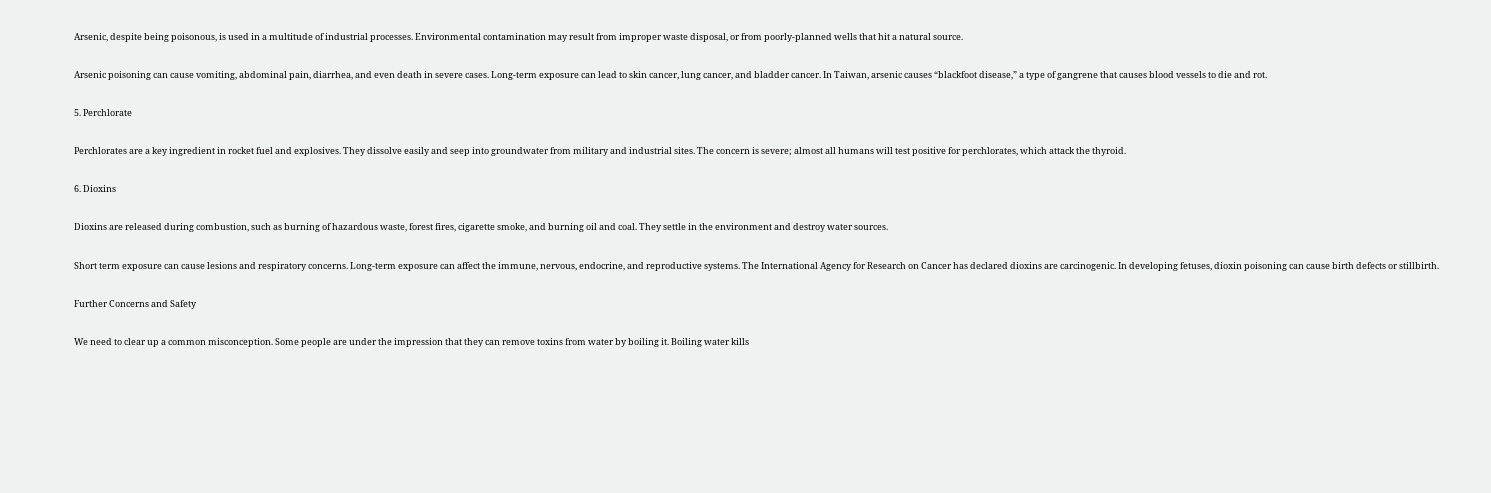Arsenic, despite being poisonous, is used in a multitude of industrial processes. Environmental contamination may result from improper waste disposal, or from poorly-planned wells that hit a natural source.

Arsenic poisoning can cause vomiting, abdominal pain, diarrhea, and even death in severe cases. Long-term exposure can lead to skin cancer, lung cancer, and bladder cancer. In Taiwan, arsenic causes “blackfoot disease,” a type of gangrene that causes blood vessels to die and rot.

5. Perchlorate

Perchlorates are a key ingredient in rocket fuel and explosives. They dissolve easily and seep into groundwater from military and industrial sites. The concern is severe; almost all humans will test positive for perchlorates, which attack the thyroid.

6. Dioxins

Dioxins are released during combustion, such as burning of hazardous waste, forest fires, cigarette smoke, and burning oil and coal. They settle in the environment and destroy water sources.

Short term exposure can cause lesions and respiratory concerns. Long-term exposure can affect the immune, nervous, endocrine, and reproductive systems. The International Agency for Research on Cancer has declared dioxins are carcinogenic. In developing fetuses, dioxin poisoning can cause birth defects or stillbirth.

Further Concerns and Safety

We need to clear up a common misconception. Some people are under the impression that they can remove toxins from water by boiling it. Boiling water kills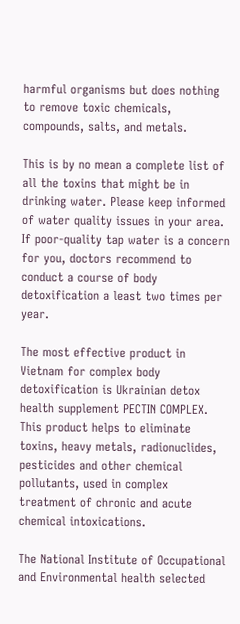harmful organisms but does nothing to remove toxic chemicals, compounds, salts, and metals.

This is by no mean a complete list of all the toxins that might be in drinking water. Please keep informed of water quality issues in your area. If poor-quality tap water is a concern for you, doctors recommend to conduct a course of body detoxification a least two times per year.

The most effective product in Vietnam for complex body detoxification is Ukrainian detox health supplement PECTIN COMPLEX. This product helps to eliminate toxins, heavy metals, radionuclides, pesticides and other chemical pollutants, used in complex treatment of chronic and acute chemical intoxications.

The National Institute of Occupational and Environmental health selected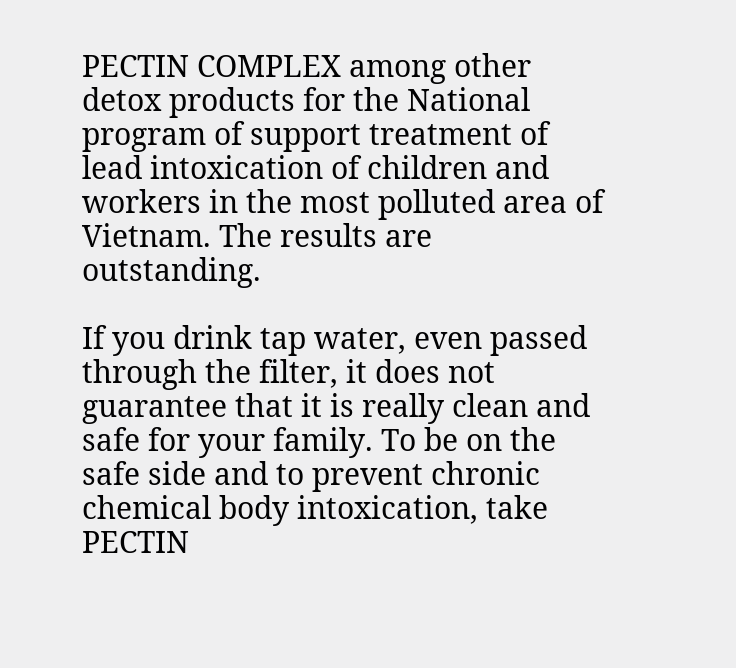PECTIN COMPLEX among other detox products for the National program of support treatment of lead intoxication of children and workers in the most polluted area of Vietnam. The results are outstanding.

If you drink tap water, even passed through the filter, it does not guarantee that it is really clean and safe for your family. To be on the safe side and to prevent chronic chemical body intoxication, take PECTIN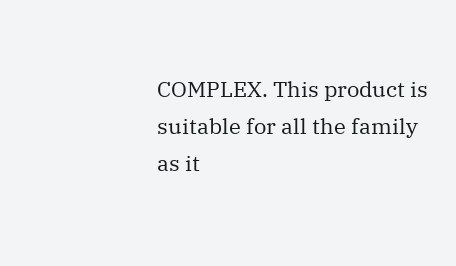COMPLEX. This product is suitable for all the family as it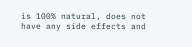is 100% natural, does not have any side effects and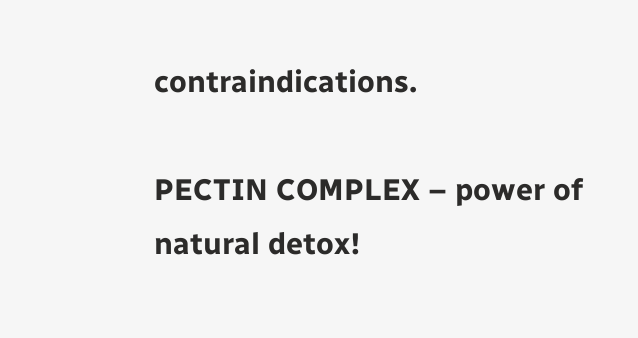contraindications.

PECTIN COMPLEX – power of natural detox!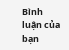Bình luận của bạn